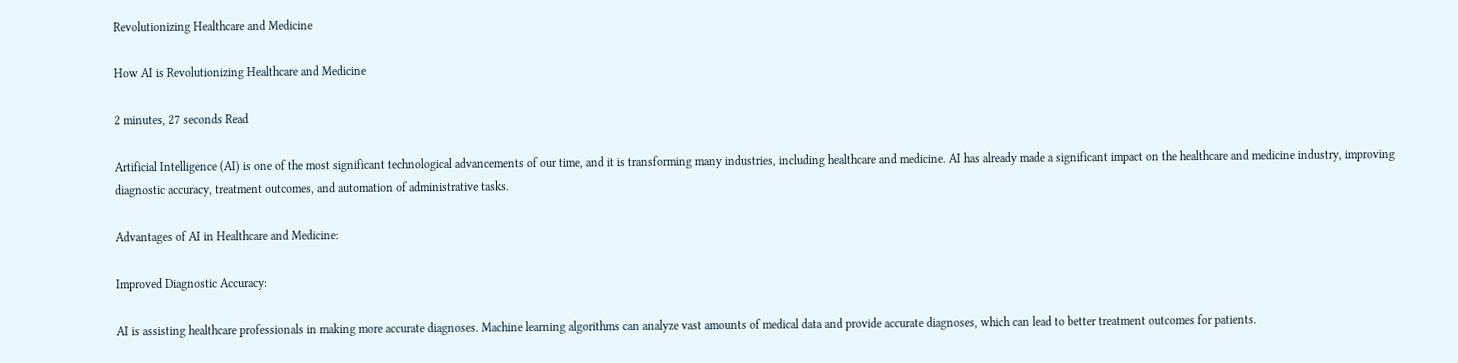Revolutionizing Healthcare and Medicine

How AI is Revolutionizing Healthcare and Medicine

2 minutes, 27 seconds Read

Artificial Intelligence (AI) is one of the most significant technological advancements of our time, and it is transforming many industries, including healthcare and medicine. AI has already made a significant impact on the healthcare and medicine industry, improving diagnostic accuracy, treatment outcomes, and automation of administrative tasks.

Advantages of AI in Healthcare and Medicine:

Improved Diagnostic Accuracy:

AI is assisting healthcare professionals in making more accurate diagnoses. Machine learning algorithms can analyze vast amounts of medical data and provide accurate diagnoses, which can lead to better treatment outcomes for patients.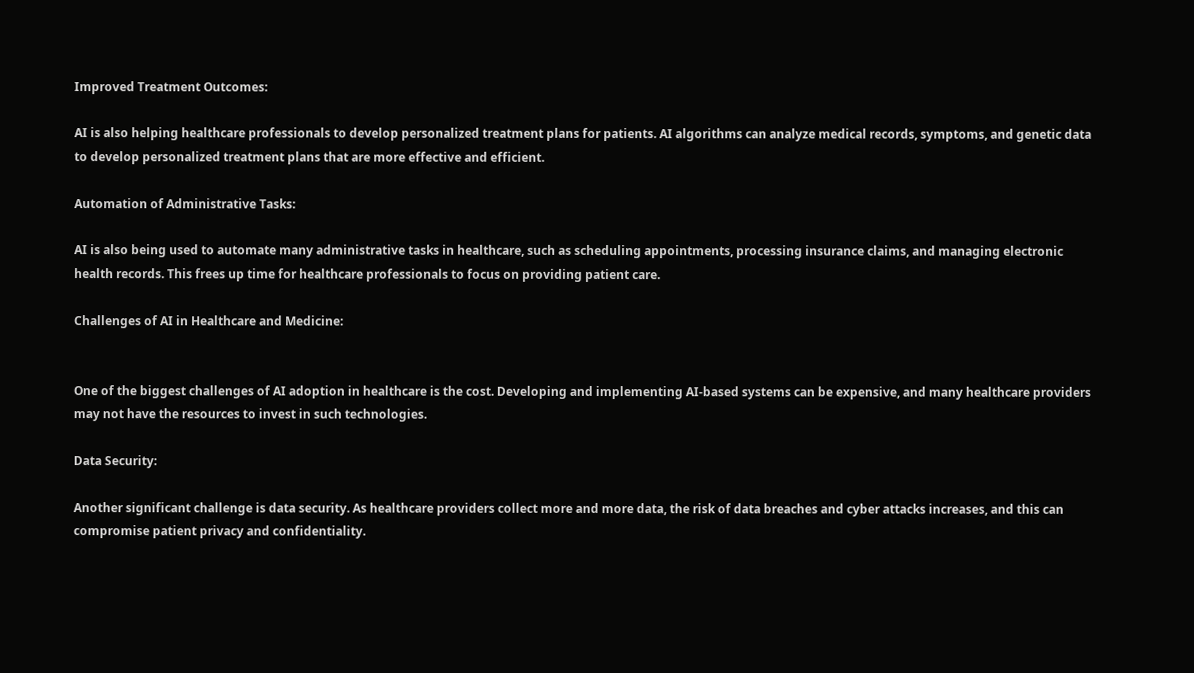Improved Treatment Outcomes:

AI is also helping healthcare professionals to develop personalized treatment plans for patients. AI algorithms can analyze medical records, symptoms, and genetic data to develop personalized treatment plans that are more effective and efficient.

Automation of Administrative Tasks:

AI is also being used to automate many administrative tasks in healthcare, such as scheduling appointments, processing insurance claims, and managing electronic health records. This frees up time for healthcare professionals to focus on providing patient care.

Challenges of AI in Healthcare and Medicine:


One of the biggest challenges of AI adoption in healthcare is the cost. Developing and implementing AI-based systems can be expensive, and many healthcare providers may not have the resources to invest in such technologies.

Data Security:

Another significant challenge is data security. As healthcare providers collect more and more data, the risk of data breaches and cyber attacks increases, and this can compromise patient privacy and confidentiality.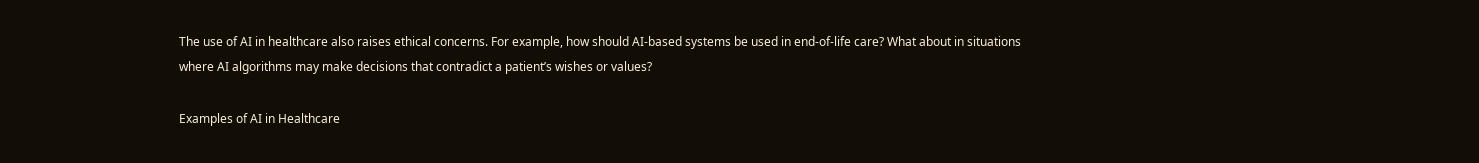The use of AI in healthcare also raises ethical concerns. For example, how should AI-based systems be used in end-of-life care? What about in situations where AI algorithms may make decisions that contradict a patient’s wishes or values?

Examples of AI in Healthcare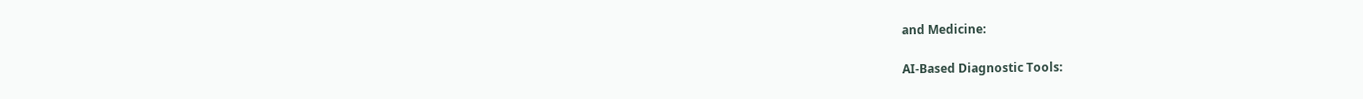and Medicine:

AI-Based Diagnostic Tools: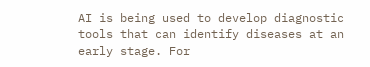AI is being used to develop diagnostic tools that can identify diseases at an early stage. For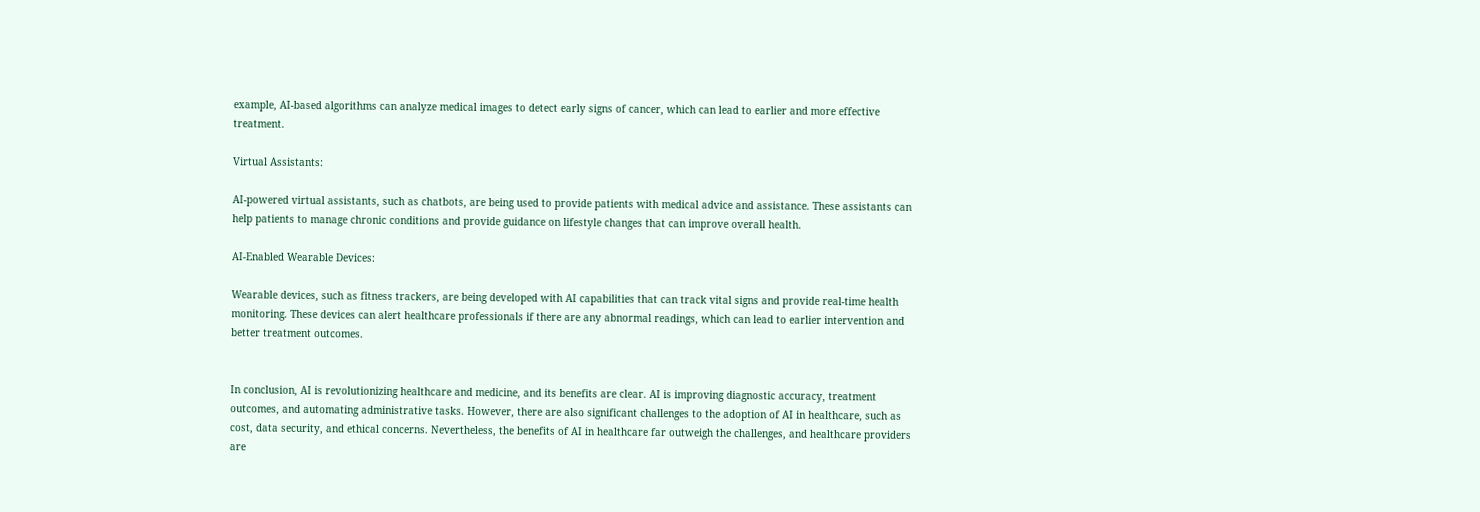example, AI-based algorithms can analyze medical images to detect early signs of cancer, which can lead to earlier and more effective treatment.

Virtual Assistants:

AI-powered virtual assistants, such as chatbots, are being used to provide patients with medical advice and assistance. These assistants can help patients to manage chronic conditions and provide guidance on lifestyle changes that can improve overall health.

AI-Enabled Wearable Devices:

Wearable devices, such as fitness trackers, are being developed with AI capabilities that can track vital signs and provide real-time health monitoring. These devices can alert healthcare professionals if there are any abnormal readings, which can lead to earlier intervention and better treatment outcomes.


In conclusion, AI is revolutionizing healthcare and medicine, and its benefits are clear. AI is improving diagnostic accuracy, treatment outcomes, and automating administrative tasks. However, there are also significant challenges to the adoption of AI in healthcare, such as cost, data security, and ethical concerns. Nevertheless, the benefits of AI in healthcare far outweigh the challenges, and healthcare providers are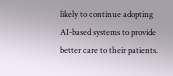likely to continue adopting AI-based systems to provide better care to their patients.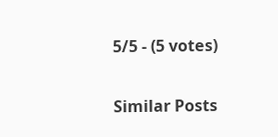5/5 - (5 votes)

Similar Posts